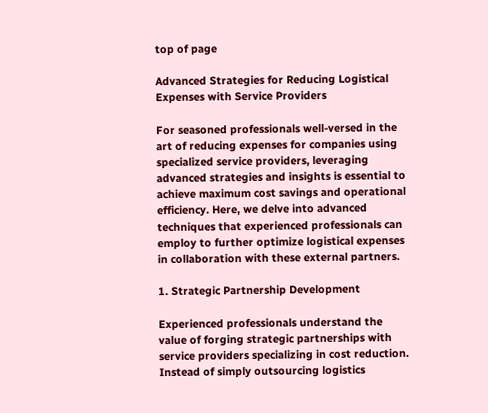top of page

Advanced Strategies for Reducing Logistical Expenses with Service Providers

For seasoned professionals well-versed in the art of reducing expenses for companies using specialized service providers, leveraging advanced strategies and insights is essential to achieve maximum cost savings and operational efficiency. Here, we delve into advanced techniques that experienced professionals can employ to further optimize logistical expenses in collaboration with these external partners.

1. Strategic Partnership Development

Experienced professionals understand the value of forging strategic partnerships with service providers specializing in cost reduction. Instead of simply outsourcing logistics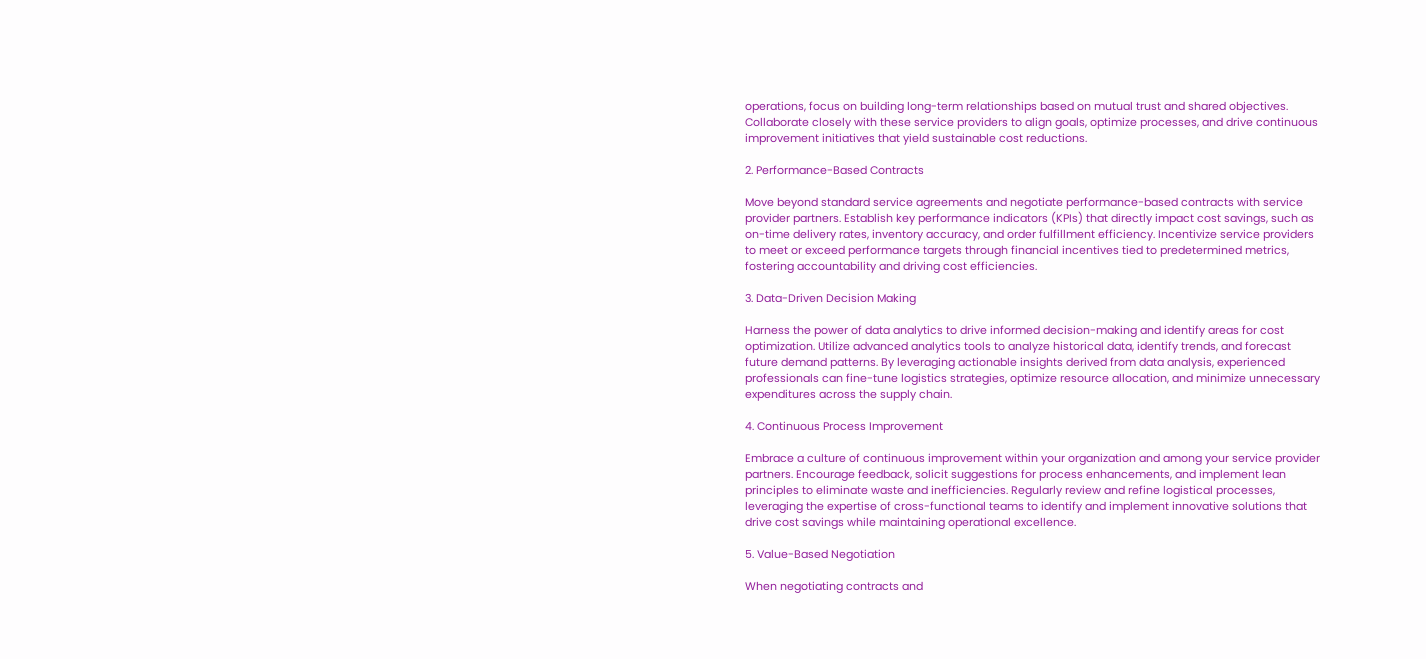operations, focus on building long-term relationships based on mutual trust and shared objectives. Collaborate closely with these service providers to align goals, optimize processes, and drive continuous improvement initiatives that yield sustainable cost reductions.

2. Performance-Based Contracts

Move beyond standard service agreements and negotiate performance-based contracts with service provider partners. Establish key performance indicators (KPIs) that directly impact cost savings, such as on-time delivery rates, inventory accuracy, and order fulfillment efficiency. Incentivize service providers to meet or exceed performance targets through financial incentives tied to predetermined metrics, fostering accountability and driving cost efficiencies.

3. Data-Driven Decision Making

Harness the power of data analytics to drive informed decision-making and identify areas for cost optimization. Utilize advanced analytics tools to analyze historical data, identify trends, and forecast future demand patterns. By leveraging actionable insights derived from data analysis, experienced professionals can fine-tune logistics strategies, optimize resource allocation, and minimize unnecessary expenditures across the supply chain.

4. Continuous Process Improvement

Embrace a culture of continuous improvement within your organization and among your service provider partners. Encourage feedback, solicit suggestions for process enhancements, and implement lean principles to eliminate waste and inefficiencies. Regularly review and refine logistical processes, leveraging the expertise of cross-functional teams to identify and implement innovative solutions that drive cost savings while maintaining operational excellence.

5. Value-Based Negotiation

When negotiating contracts and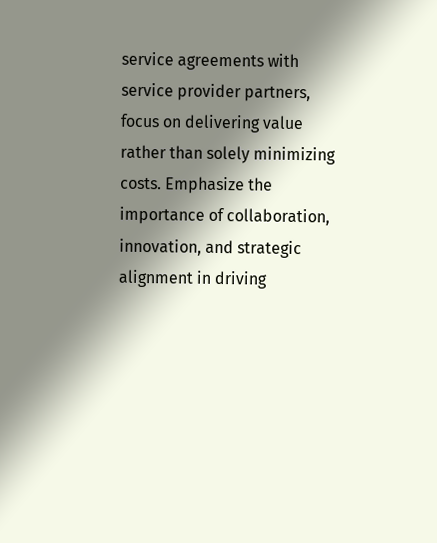service agreements with service provider partners, focus on delivering value rather than solely minimizing costs. Emphasize the importance of collaboration, innovation, and strategic alignment in driving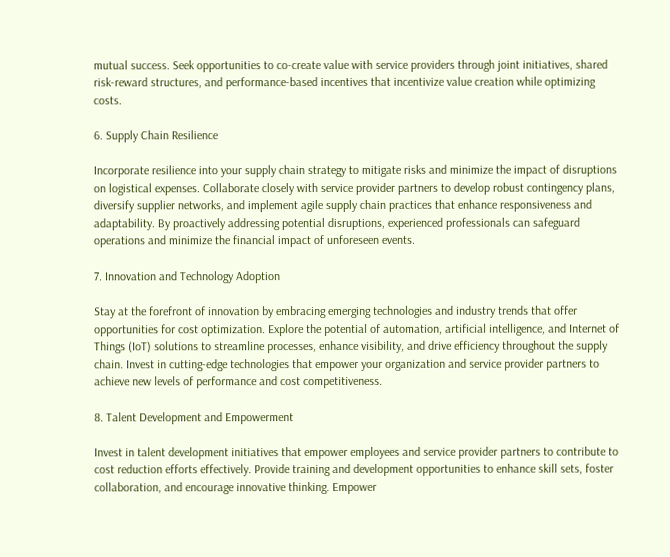mutual success. Seek opportunities to co-create value with service providers through joint initiatives, shared risk-reward structures, and performance-based incentives that incentivize value creation while optimizing costs.

6. Supply Chain Resilience

Incorporate resilience into your supply chain strategy to mitigate risks and minimize the impact of disruptions on logistical expenses. Collaborate closely with service provider partners to develop robust contingency plans, diversify supplier networks, and implement agile supply chain practices that enhance responsiveness and adaptability. By proactively addressing potential disruptions, experienced professionals can safeguard operations and minimize the financial impact of unforeseen events.

7. Innovation and Technology Adoption

Stay at the forefront of innovation by embracing emerging technologies and industry trends that offer opportunities for cost optimization. Explore the potential of automation, artificial intelligence, and Internet of Things (IoT) solutions to streamline processes, enhance visibility, and drive efficiency throughout the supply chain. Invest in cutting-edge technologies that empower your organization and service provider partners to achieve new levels of performance and cost competitiveness.

8. Talent Development and Empowerment

Invest in talent development initiatives that empower employees and service provider partners to contribute to cost reduction efforts effectively. Provide training and development opportunities to enhance skill sets, foster collaboration, and encourage innovative thinking. Empower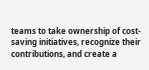teams to take ownership of cost-saving initiatives, recognize their contributions, and create a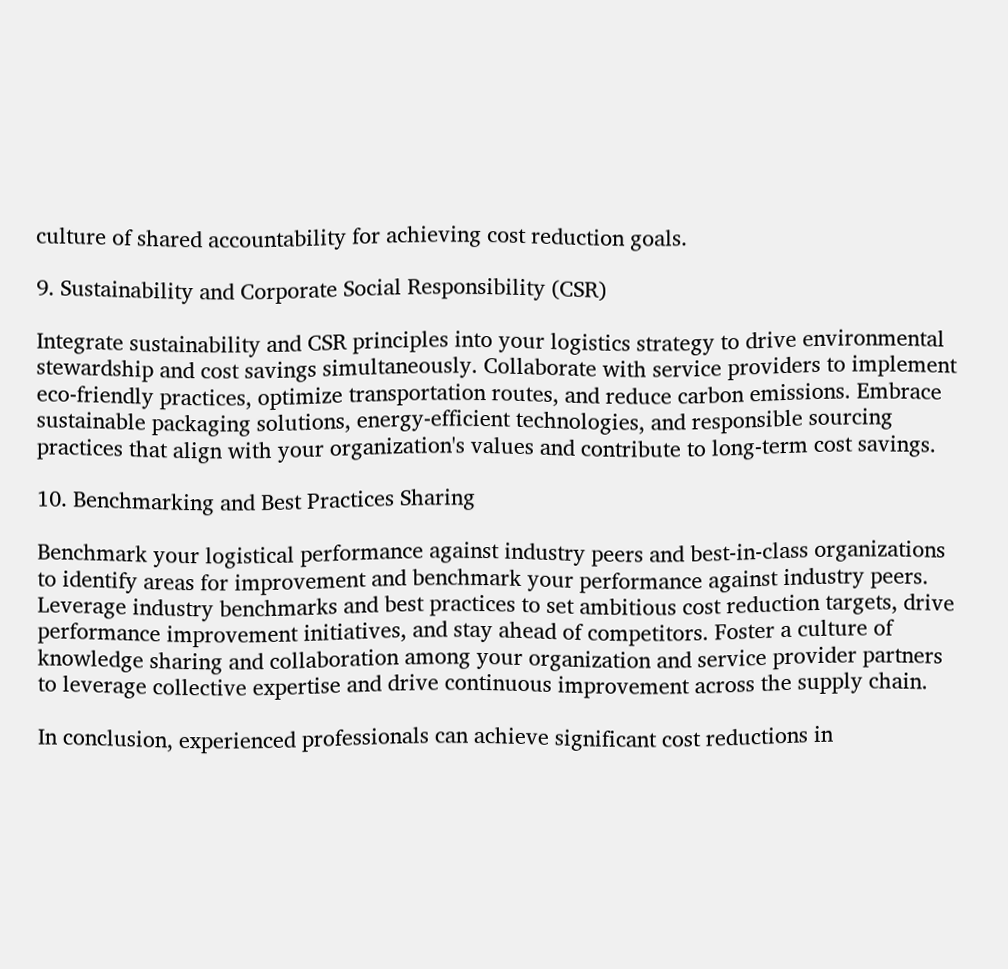culture of shared accountability for achieving cost reduction goals.

9. Sustainability and Corporate Social Responsibility (CSR)

Integrate sustainability and CSR principles into your logistics strategy to drive environmental stewardship and cost savings simultaneously. Collaborate with service providers to implement eco-friendly practices, optimize transportation routes, and reduce carbon emissions. Embrace sustainable packaging solutions, energy-efficient technologies, and responsible sourcing practices that align with your organization's values and contribute to long-term cost savings.

10. Benchmarking and Best Practices Sharing

Benchmark your logistical performance against industry peers and best-in-class organizations to identify areas for improvement and benchmark your performance against industry peers. Leverage industry benchmarks and best practices to set ambitious cost reduction targets, drive performance improvement initiatives, and stay ahead of competitors. Foster a culture of knowledge sharing and collaboration among your organization and service provider partners to leverage collective expertise and drive continuous improvement across the supply chain.

In conclusion, experienced professionals can achieve significant cost reductions in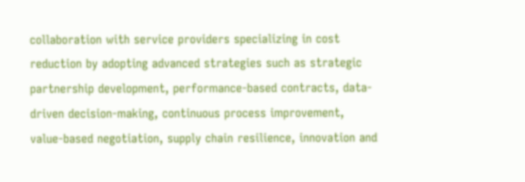collaboration with service providers specializing in cost reduction by adopting advanced strategies such as strategic partnership development, performance-based contracts, data-driven decision-making, continuous process improvement, value-based negotiation, supply chain resilience, innovation and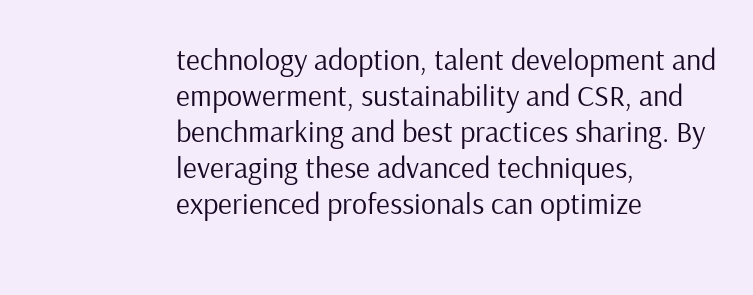technology adoption, talent development and empowerment, sustainability and CSR, and benchmarking and best practices sharing. By leveraging these advanced techniques, experienced professionals can optimize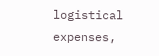logistical expenses,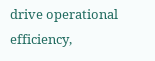drive operational efficiency,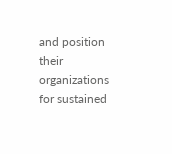and position their organizations for sustained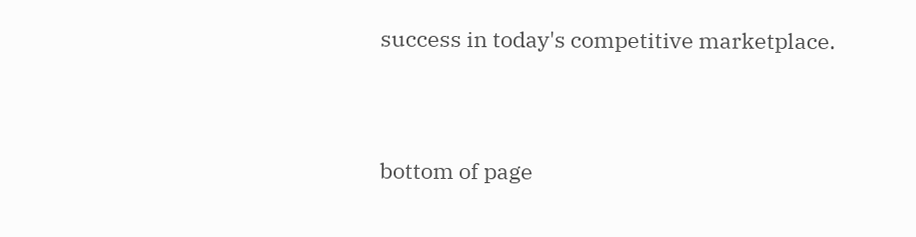success in today's competitive marketplace.


bottom of page